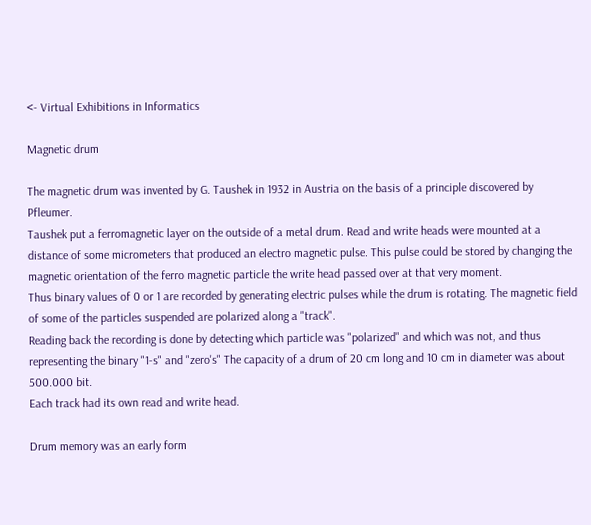<- Virtual Exhibitions in Informatics

Magnetic drum

The magnetic drum was invented by G. Taushek in 1932 in Austria on the basis of a principle discovered by Pfleumer.
Taushek put a ferromagnetic layer on the outside of a metal drum. Read and write heads were mounted at a distance of some micrometers that produced an electro magnetic pulse. This pulse could be stored by changing the magnetic orientation of the ferro magnetic particle the write head passed over at that very moment.
Thus binary values of 0 or 1 are recorded by generating electric pulses while the drum is rotating. The magnetic field of some of the particles suspended are polarized along a "track".
Reading back the recording is done by detecting which particle was "polarized" and which was not, and thus representing the binary "1-s" and "zero's" The capacity of a drum of 20 cm long and 10 cm in diameter was about 500.000 bit.
Each track had its own read and write head.

Drum memory was an early form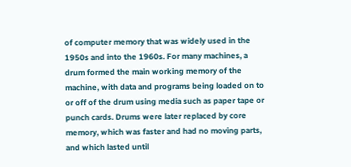of computer memory that was widely used in the 1950s and into the 1960s. For many machines, a drum formed the main working memory of the machine, with data and programs being loaded on to or off of the drum using media such as paper tape or punch cards. Drums were later replaced by core memory, which was faster and had no moving parts, and which lasted until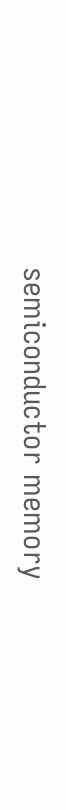semiconductor memory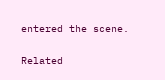entered the scene.

Related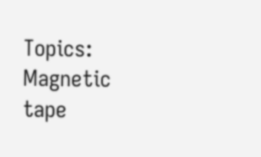Topics:
Magnetic tape